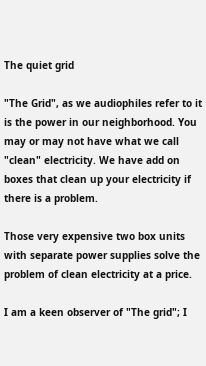The quiet grid

"The Grid", as we audiophiles refer to it is the power in our neighborhood. You may or may not have what we call "clean" electricity. We have add on boxes that clean up your electricity if there is a problem.

Those very expensive two box units with separate power supplies solve the problem of clean electricity at a price.

I am a keen observer of "The grid"; I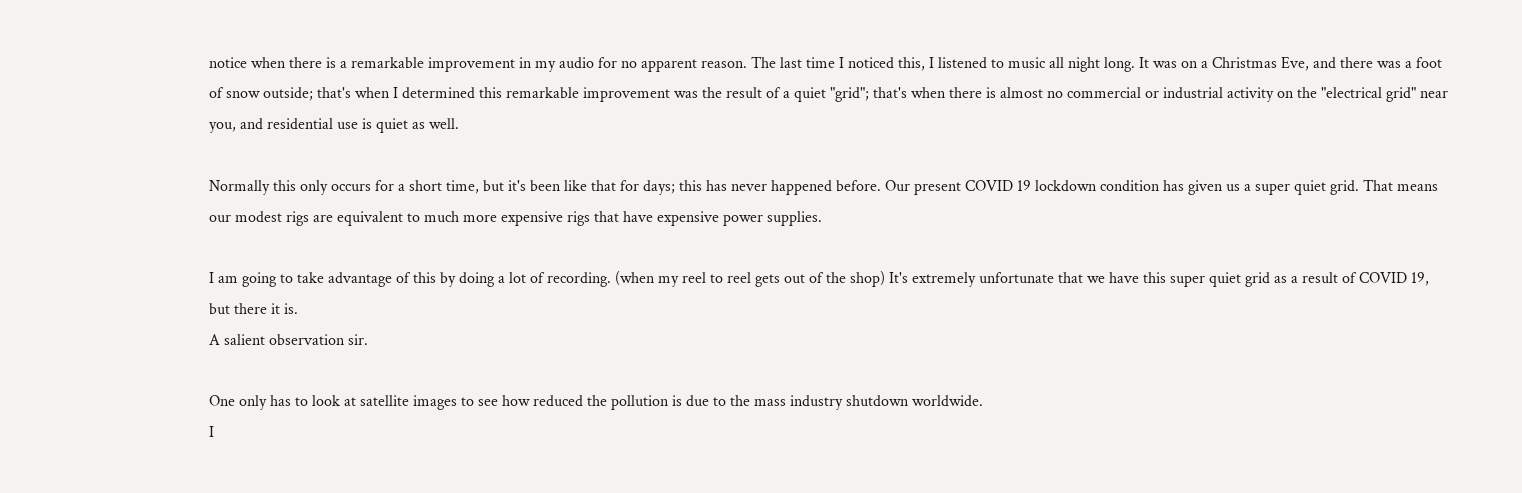notice when there is a remarkable improvement in my audio for no apparent reason. The last time I noticed this, I listened to music all night long. It was on a Christmas Eve, and there was a foot of snow outside; that's when I determined this remarkable improvement was the result of a quiet "grid"; that's when there is almost no commercial or industrial activity on the "electrical grid" near you, and residential use is quiet as well.

Normally this only occurs for a short time, but it's been like that for days; this has never happened before. Our present COVID 19 lockdown condition has given us a super quiet grid. That means our modest rigs are equivalent to much more expensive rigs that have expensive power supplies.

I am going to take advantage of this by doing a lot of recording. (when my reel to reel gets out of the shop) It's extremely unfortunate that we have this super quiet grid as a result of COVID 19, but there it is.
A salient observation sir.

One only has to look at satellite images to see how reduced the pollution is due to the mass industry shutdown worldwide.
I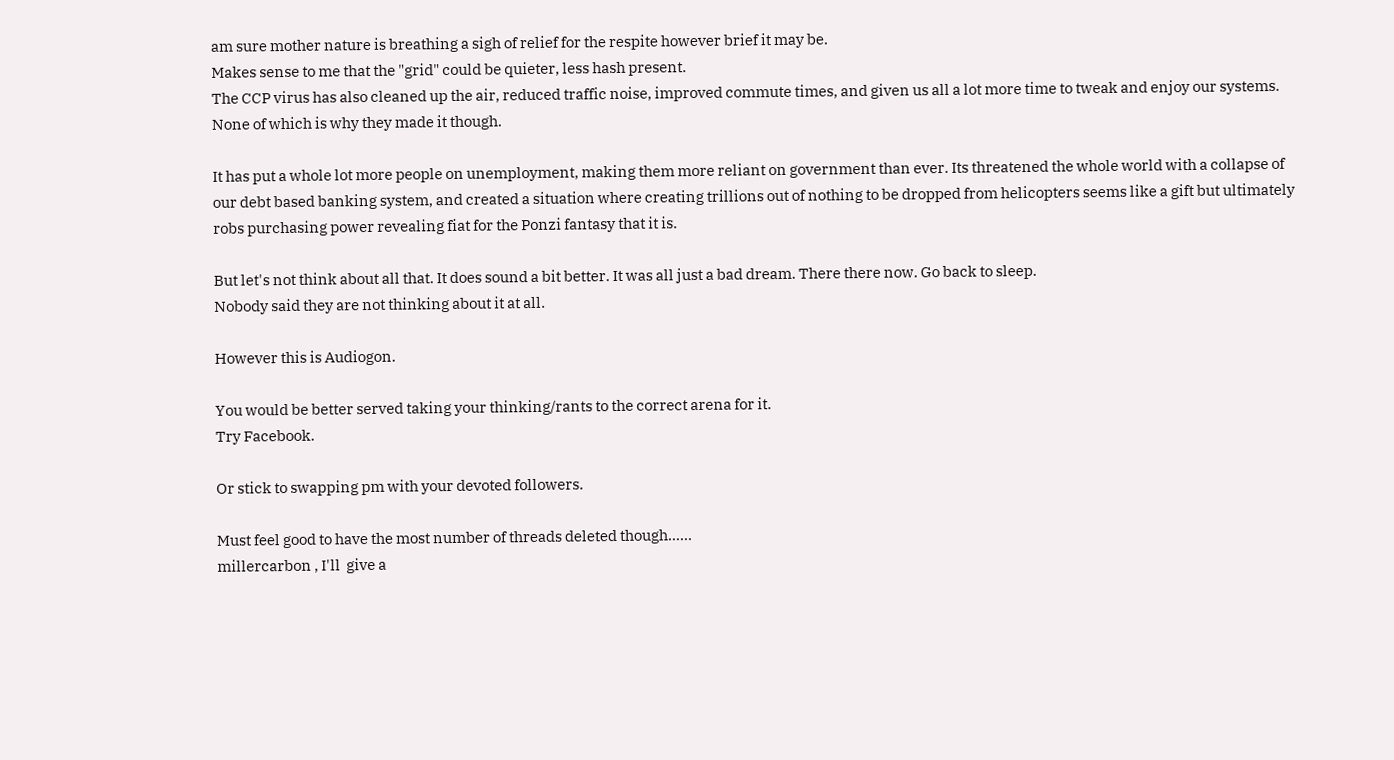am sure mother nature is breathing a sigh of relief for the respite however brief it may be.
Makes sense to me that the "grid" could be quieter, less hash present.
The CCP virus has also cleaned up the air, reduced traffic noise, improved commute times, and given us all a lot more time to tweak and enjoy our systems. None of which is why they made it though.

It has put a whole lot more people on unemployment, making them more reliant on government than ever. Its threatened the whole world with a collapse of our debt based banking system, and created a situation where creating trillions out of nothing to be dropped from helicopters seems like a gift but ultimately robs purchasing power revealing fiat for the Ponzi fantasy that it is.

But let's not think about all that. It does sound a bit better. It was all just a bad dream. There there now. Go back to sleep.
Nobody said they are not thinking about it at all.

However this is Audiogon.

You would be better served taking your thinking/rants to the correct arena for it.
Try Facebook.

Or stick to swapping pm with your devoted followers.

Must feel good to have the most number of threads deleted though......
millercarbon , I'll  give a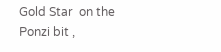Gold Star  on the Ponzi bit ,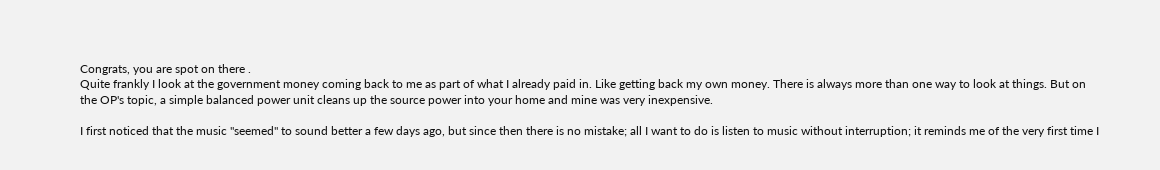Congrats, you are spot on there .
Quite frankly I look at the government money coming back to me as part of what I already paid in. Like getting back my own money. There is always more than one way to look at things. But on the OP's topic, a simple balanced power unit cleans up the source power into your home and mine was very inexpensive.

I first noticed that the music "seemed" to sound better a few days ago, but since then there is no mistake; all I want to do is listen to music without interruption; it reminds me of the very first time I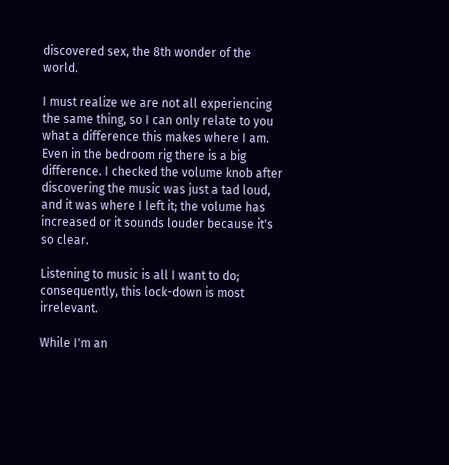discovered sex, the 8th wonder of the world.

I must realize we are not all experiencing the same thing, so I can only relate to you what a difference this makes where I am. Even in the bedroom rig there is a big difference. I checked the volume knob after discovering the music was just a tad loud, and it was where I left it; the volume has increased or it sounds louder because it's so clear.

Listening to music is all I want to do; consequently, this lock-down is most irrelevant.

While I'm an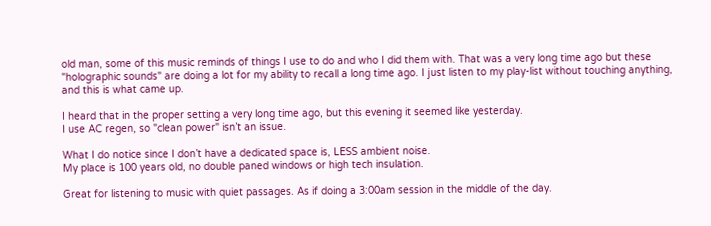old man, some of this music reminds of things I use to do and who I did them with. That was a very long time ago but these "holographic sounds" are doing a lot for my ability to recall a long time ago. I just listen to my play-list without touching anything, and this is what came up.

I heard that in the proper setting a very long time ago, but this evening it seemed like yesterday.
I use AC regen, so "clean power" isn’t an issue.

What I do notice since I don’t have a dedicated space is, LESS ambient noise.
My place is 100 years old, no double paned windows or high tech insulation.

Great for listening to music with quiet passages. As if doing a 3:00am session in the middle of the day.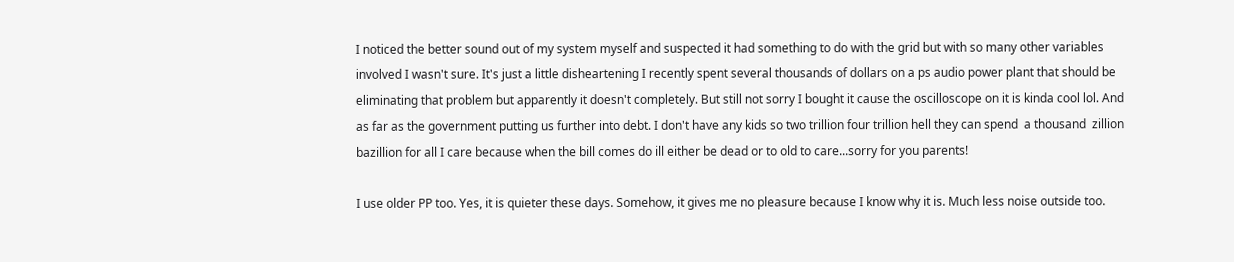I noticed the better sound out of my system myself and suspected it had something to do with the grid but with so many other variables involved I wasn't sure. It's just a little disheartening I recently spent several thousands of dollars on a ps audio power plant that should be eliminating that problem but apparently it doesn't completely. But still not sorry I bought it cause the oscilloscope on it is kinda cool lol. And as far as the government putting us further into debt. I don't have any kids so two trillion four trillion hell they can spend  a thousand  zillion bazillion for all I care because when the bill comes do ill either be dead or to old to care...sorry for you parents!

I use older PP too. Yes, it is quieter these days. Somehow, it gives me no pleasure because I know why it is. Much less noise outside too.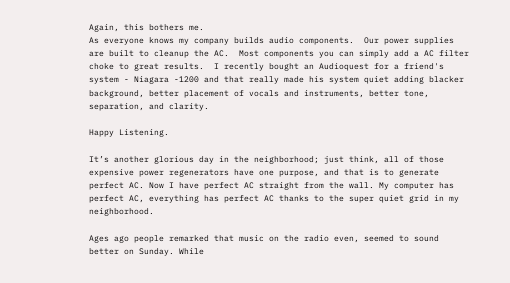Again, this bothers me.
As everyone knows my company builds audio components.  Our power supplies are built to cleanup the AC.  Most components you can simply add a AC filter choke to great results.  I recently bought an Audioquest for a friend's system - Niagara -1200 and that really made his system quiet adding blacker background, better placement of vocals and instruments, better tone, separation, and clarity.

Happy Listening.

It’s another glorious day in the neighborhood; just think, all of those expensive power regenerators have one purpose, and that is to generate perfect AC. Now I have perfect AC straight from the wall. My computer has perfect AC, everything has perfect AC thanks to the super quiet grid in my neighborhood.

Ages ago people remarked that music on the radio even, seemed to sound better on Sunday. While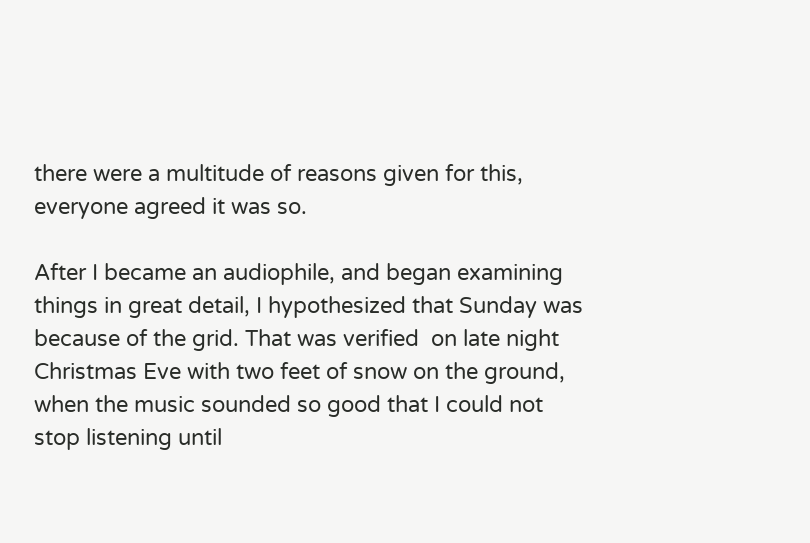there were a multitude of reasons given for this, everyone agreed it was so.

After I became an audiophile, and began examining things in great detail, I hypothesized that Sunday was because of the grid. That was verified  on late night Christmas Eve with two feet of snow on the ground, when the music sounded so good that I could not stop listening until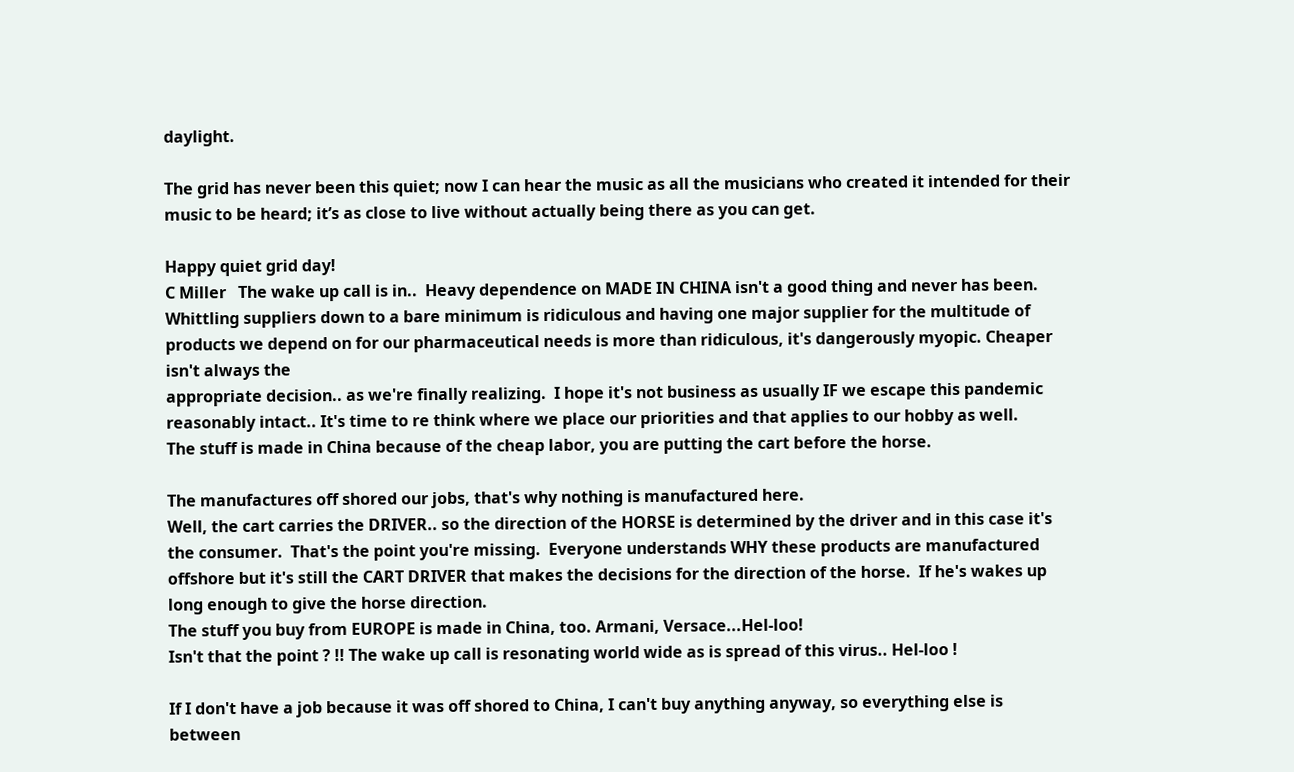daylight.

The grid has never been this quiet; now I can hear the music as all the musicians who created it intended for their music to be heard; it’s as close to live without actually being there as you can get.

Happy quiet grid day!
C Miller   The wake up call is in..  Heavy dependence on MADE IN CHINA isn't a good thing and never has been.  Whittling suppliers down to a bare minimum is ridiculous and having one major supplier for the multitude of products we depend on for our pharmaceutical needs is more than ridiculous, it's dangerously myopic. Cheaper isn't always the
appropriate decision.. as we're finally realizing.  I hope it's not business as usually IF we escape this pandemic reasonably intact.. It's time to re think where we place our priorities and that applies to our hobby as well.
The stuff is made in China because of the cheap labor, you are putting the cart before the horse.

The manufactures off shored our jobs, that's why nothing is manufactured here.
Well, the cart carries the DRIVER.. so the direction of the HORSE is determined by the driver and in this case it's the consumer.  That's the point you're missing.  Everyone understands WHY these products are manufactured offshore but it's still the CART DRIVER that makes the decisions for the direction of the horse.  If he's wakes up long enough to give the horse direction.
The stuff you buy from EUROPE is made in China, too. Armani, Versace...Hel-loo!
Isn't that the point ? !! The wake up call is resonating world wide as is spread of this virus.. Hel-loo !

If I don't have a job because it was off shored to China, I can't buy anything anyway, so everything else is between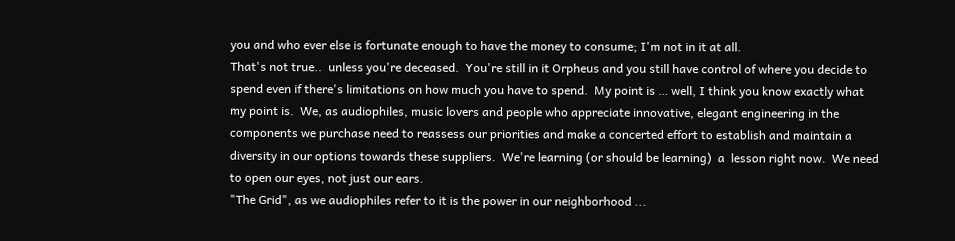you and who ever else is fortunate enough to have the money to consume; I'm not in it at all.
That's not true..  unless you're deceased.  You're still in it Orpheus and you still have control of where you decide to spend even if there's limitations on how much you have to spend.  My point is … well, I think you know exactly what my point is.  We, as audiophiles, music lovers and people who appreciate innovative, elegant engineering in the components we purchase need to reassess our priorities and make a concerted effort to establish and maintain a diversity in our options towards these suppliers.  We're learning (or should be learning)  a  lesson right now.  We need to open our eyes, not just our ears.
"The Grid", as we audiophiles refer to it is the power in our neighborhood ...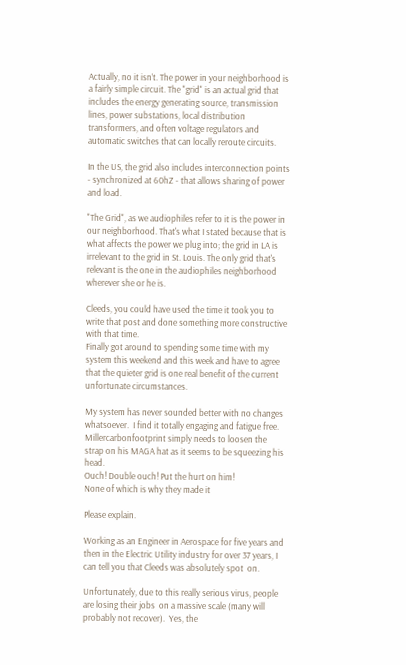Actually, no it isn’t. The power in your neighborhood is a fairly simple circuit. The "grid" is an actual grid that includes the energy generating source, transmission lines, power substations, local distribution transformers, and often voltage regulators and automatic switches that can locally reroute circuits.

In the US, the grid also includes interconnection points - synchronized at 60hZ - that allows sharing of power and load.

"The Grid", as we audiophiles refer to it is the power in our neighborhood. That's what I stated because that is what affects the power we plug into; the grid in LA is irrelevant to the grid in St. Louis. The only grid that's relevant is the one in the audiophiles neighborhood wherever she or he is.

Cleeds, you could have used the time it took you to write that post and done something more constructive with that time.
Finally got around to spending some time with my system this weekend and this week and have to agree that the quieter grid is one real benefit of the current unfortunate circumstances.

My system has never sounded better with no changes whatsoever.  I find it totally engaging and fatigue free.
Millercarbonfootprint simply needs to loosen the strap on his MAGA hat as it seems to be squeezing his head.
Ouch! Double ouch! Put the hurt on him!
None of which is why they made it

Please explain.

Working as an Engineer in Aerospace for five years and then in the Electric Utility industry for over 37 years, I can tell you that Cleeds was absolutely spot  on.

Unfortunately, due to this really serious virus, people are losing their jobs  on a massive scale (many will probably not recover).  Yes, the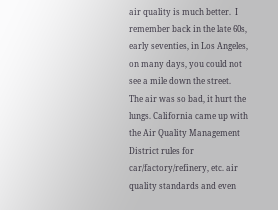air quality is much better.  I remember back in the late 60s, early seventies, in Los Angeles, on many days, you could not see a mile down the street.  The air was so bad, it hurt the lungs. California came up with the Air Quality Management District rules for car/factory/refinery, etc. air quality standards and even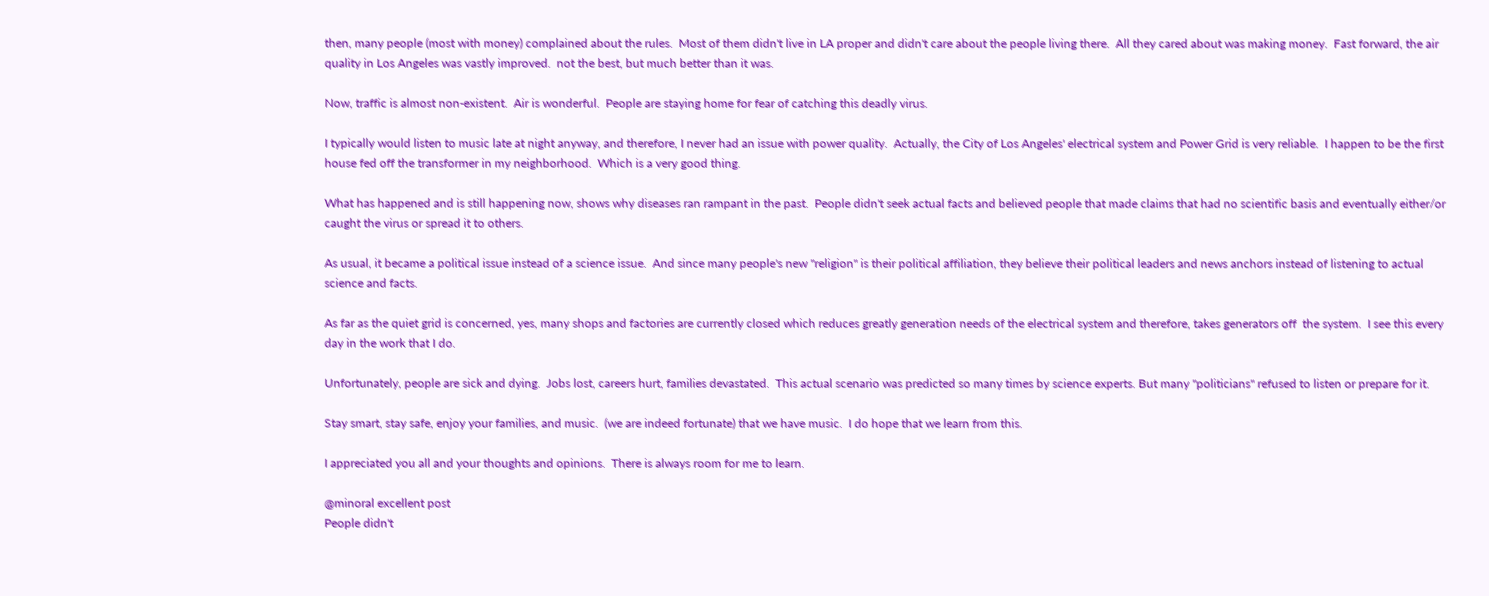then, many people (most with money) complained about the rules.  Most of them didn't live in LA proper and didn't care about the people living there.  All they cared about was making money.  Fast forward, the air quality in Los Angeles was vastly improved.  not the best, but much better than it was.

Now, traffic is almost non-existent.  Air is wonderful.  People are staying home for fear of catching this deadly virus.

I typically would listen to music late at night anyway, and therefore, I never had an issue with power quality.  Actually, the City of Los Angeles' electrical system and Power Grid is very reliable.  I happen to be the first house fed off the transformer in my neighborhood.  Which is a very good thing.

What has happened and is still happening now, shows why diseases ran rampant in the past.  People didn't seek actual facts and believed people that made claims that had no scientific basis and eventually either/or caught the virus or spread it to others.

As usual, it became a political issue instead of a science issue.  And since many people's new "religion" is their political affiliation, they believe their political leaders and news anchors instead of listening to actual science and facts.

As far as the quiet grid is concerned, yes, many shops and factories are currently closed which reduces greatly generation needs of the electrical system and therefore, takes generators off  the system.  I see this every day in the work that I do.

Unfortunately, people are sick and dying.  Jobs lost, careers hurt, families devastated.  This actual scenario was predicted so many times by science experts. But many "politicians" refused to listen or prepare for it.

Stay smart, stay safe, enjoy your families, and music.  (we are indeed fortunate) that we have music.  I do hope that we learn from this.

I appreciated you all and your thoughts and opinions.  There is always room for me to learn.

@minoral excellent post
People didn't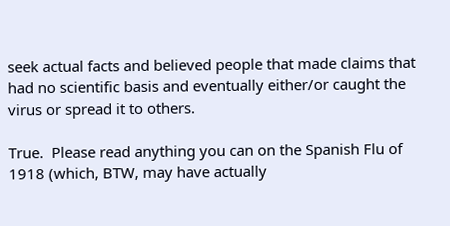seek actual facts and believed people that made claims that had no scientific basis and eventually either/or caught the virus or spread it to others.

True.  Please read anything you can on the Spanish Flu of 1918 (which, BTW, may have actually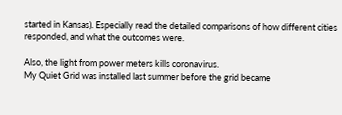started in Kansas). Especially read the detailed comparisons of how different cities responded, and what the outcomes were.

Also, the light from power meters kills coronavirus.
My Quiet Grid was installed last summer before the grid became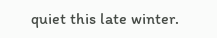quiet this late winter.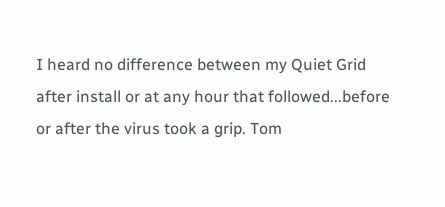I heard no difference between my Quiet Grid after install or at any hour that followed...before or after the virus took a grip. Tom